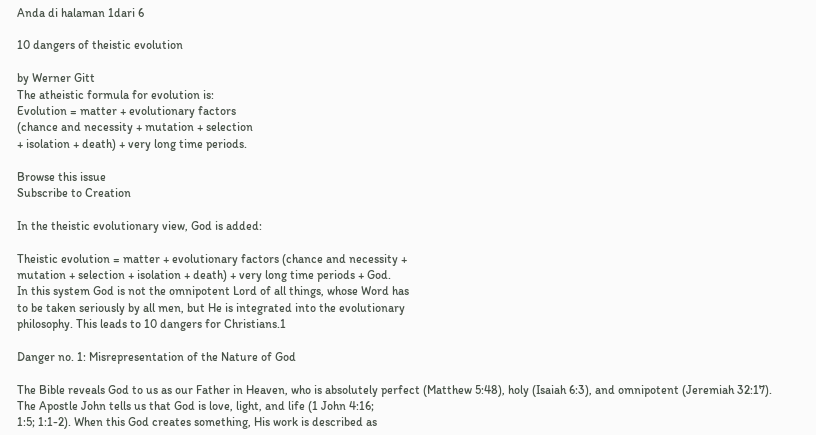Anda di halaman 1dari 6

10 dangers of theistic evolution

by Werner Gitt
The atheistic formula for evolution is:
Evolution = matter + evolutionary factors
(chance and necessity + mutation + selection
+ isolation + death) + very long time periods.

Browse this issue
Subscribe to Creation

In the theistic evolutionary view, God is added:

Theistic evolution = matter + evolutionary factors (chance and necessity +
mutation + selection + isolation + death) + very long time periods + God.
In this system God is not the omnipotent Lord of all things, whose Word has
to be taken seriously by all men, but He is integrated into the evolutionary
philosophy. This leads to 10 dangers for Christians.1

Danger no. 1: Misrepresentation of the Nature of God

The Bible reveals God to us as our Father in Heaven, who is absolutely perfect (Matthew 5:48), holy (Isaiah 6:3), and omnipotent (Jeremiah 32:17).
The Apostle John tells us that God is love, light, and life (1 John 4:16;
1:5; 1:1-2). When this God creates something, His work is described as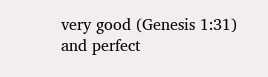very good (Genesis 1:31) and perfect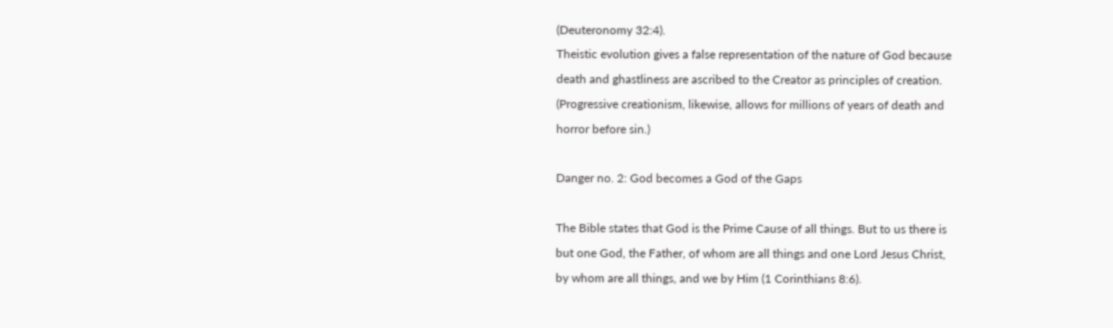(Deuteronomy 32:4).
Theistic evolution gives a false representation of the nature of God because
death and ghastliness are ascribed to the Creator as principles of creation.
(Progressive creationism, likewise, allows for millions of years of death and
horror before sin.)

Danger no. 2: God becomes a God of the Gaps

The Bible states that God is the Prime Cause of all things. But to us there is
but one God, the Father, of whom are all things and one Lord Jesus Christ,
by whom are all things, and we by Him (1 Corinthians 8:6).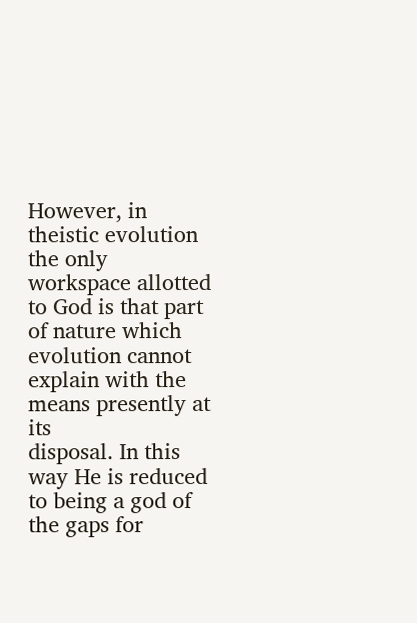However, in theistic evolution the only workspace allotted to God is that part
of nature which evolution cannot explain with the means presently at its
disposal. In this way He is reduced to being a god of the gaps for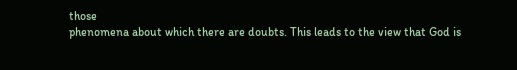those
phenomena about which there are doubts. This leads to the view that God is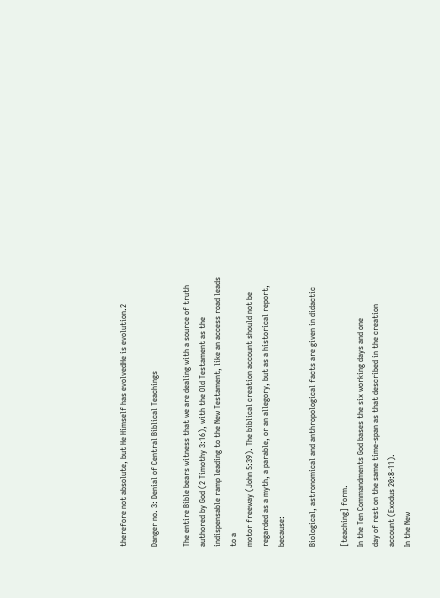therefore not absolute, but He Himself has evolvedHe is evolution.2

Danger no. 3: Denial of Central Biblical Teachings

The entire Bible bears witness that we are dealing with a source of truth
authored by God (2 Timothy 3:16), with the Old Testament as the indispensable ramp leading to the New Testament, like an access road leads to a
motor freeway (John 5:39). The biblical creation account should not be regarded as a myth, a parable, or an allegory, but as a historical report, because:

Biological, astronomical and anthropological facts are given in didactic

[teaching] form.
In the Ten Commandments God bases the six working days and one
day of rest on the same time-span as that described in the creation
account (Exodus 20:8-11).
In the New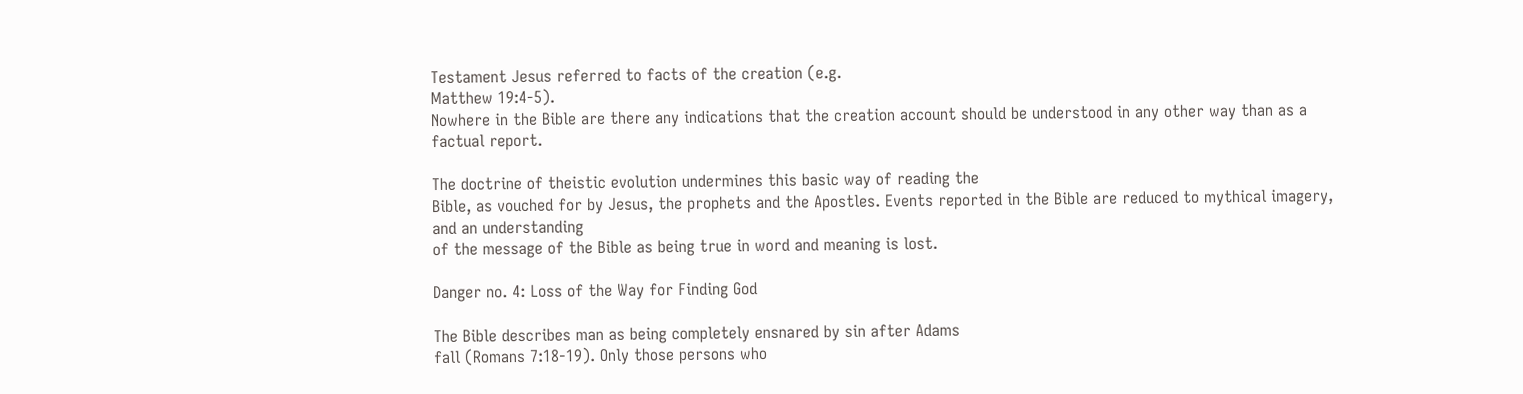Testament Jesus referred to facts of the creation (e.g.
Matthew 19:4-5).
Nowhere in the Bible are there any indications that the creation account should be understood in any other way than as a factual report.

The doctrine of theistic evolution undermines this basic way of reading the
Bible, as vouched for by Jesus, the prophets and the Apostles. Events reported in the Bible are reduced to mythical imagery, and an understanding
of the message of the Bible as being true in word and meaning is lost.

Danger no. 4: Loss of the Way for Finding God

The Bible describes man as being completely ensnared by sin after Adams
fall (Romans 7:18-19). Only those persons who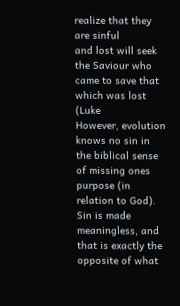realize that they are sinful
and lost will seek the Saviour who came to save that which was lost (Luke
However, evolution knows no sin in the biblical sense of missing ones purpose (in relation to God). Sin is made meaningless, and that is exactly the
opposite of what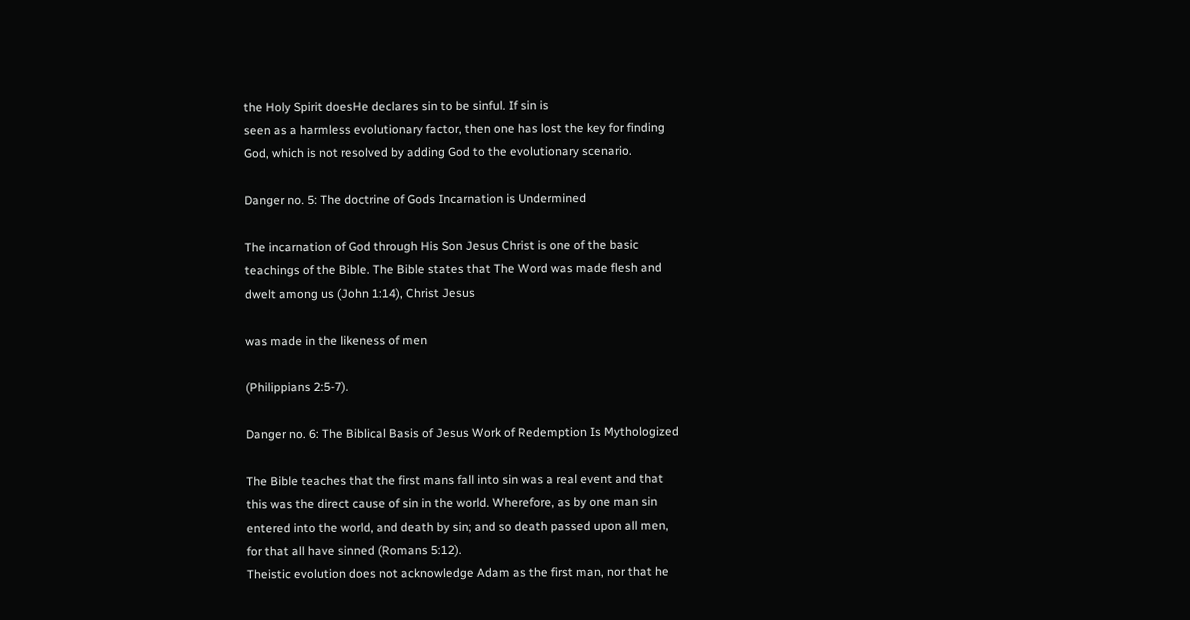the Holy Spirit doesHe declares sin to be sinful. If sin is
seen as a harmless evolutionary factor, then one has lost the key for finding
God, which is not resolved by adding God to the evolutionary scenario.

Danger no. 5: The doctrine of Gods Incarnation is Undermined

The incarnation of God through His Son Jesus Christ is one of the basic
teachings of the Bible. The Bible states that The Word was made flesh and
dwelt among us (John 1:14), Christ Jesus

was made in the likeness of men

(Philippians 2:5-7).

Danger no. 6: The Biblical Basis of Jesus Work of Redemption Is Mythologized

The Bible teaches that the first mans fall into sin was a real event and that
this was the direct cause of sin in the world. Wherefore, as by one man sin
entered into the world, and death by sin; and so death passed upon all men,
for that all have sinned (Romans 5:12).
Theistic evolution does not acknowledge Adam as the first man, nor that he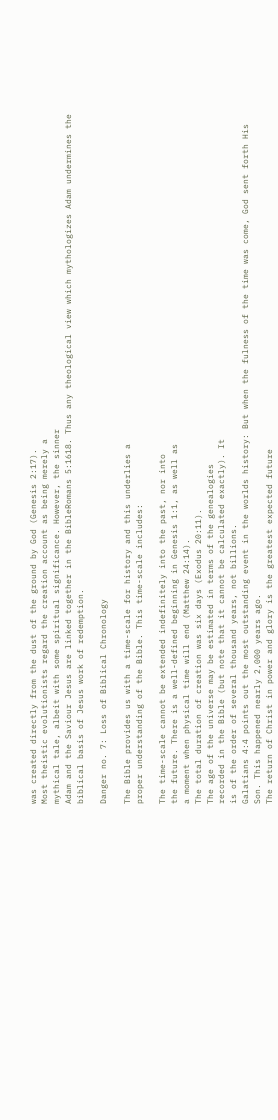was created directly from the dust of the ground by God (Genesis 2:17).
Most theistic evolutionists regard the creation account as being merely a
mythical tale, albeit with some spiritual significance. However, the sinner
Adam and the Saviour Jesus are linked together in the BibleRomans 5:1618. Thus any theological view which mythologizes Adam undermines the
biblical basis of Jesus work of redemption.

Danger no. 7: Loss of Biblical Chronology

The Bible provides us with a time-scale for history and this underlies a
proper understanding of the Bible. This time-scale includes:

The time-scale cannot be extended indefinitely into the past, nor into
the future. There is a well-defined beginning in Genesis 1:1, as well as
a moment when physical time will end (Matthew 24:14).
The total duration of creation was six days (Exodus 20:11).
The age of the universe may be estimated in terms of the genealogies
recorded in the Bible (but note that it cannot be calculated exactly). It
is of the order of several thousand years, not billions.
Galatians 4:4 points out the most outstanding event in the worlds history: But when the fulness of the time was come, God sent forth His
Son. This happened nearly 2,000 years ago.
The return of Christ in power and glory is the greatest expected future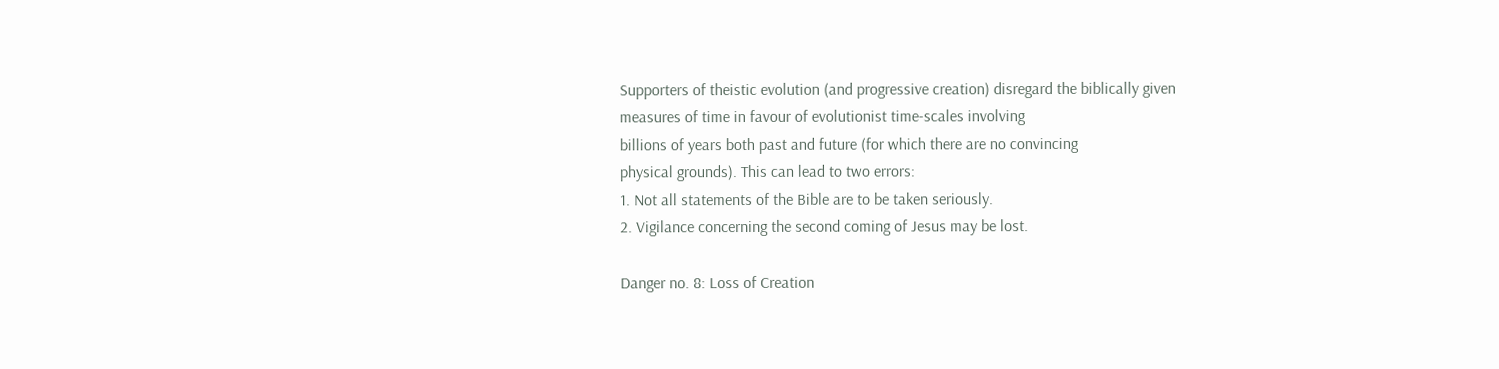Supporters of theistic evolution (and progressive creation) disregard the biblically given measures of time in favour of evolutionist time-scales involving
billions of years both past and future (for which there are no convincing
physical grounds). This can lead to two errors:
1. Not all statements of the Bible are to be taken seriously.
2. Vigilance concerning the second coming of Jesus may be lost.

Danger no. 8: Loss of Creation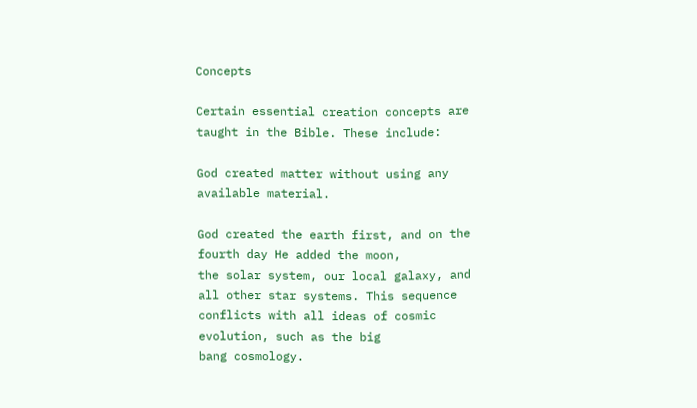Concepts

Certain essential creation concepts are taught in the Bible. These include:

God created matter without using any available material.

God created the earth first, and on the fourth day He added the moon,
the solar system, our local galaxy, and all other star systems. This sequence conflicts with all ideas of cosmic evolution, such as the big
bang cosmology.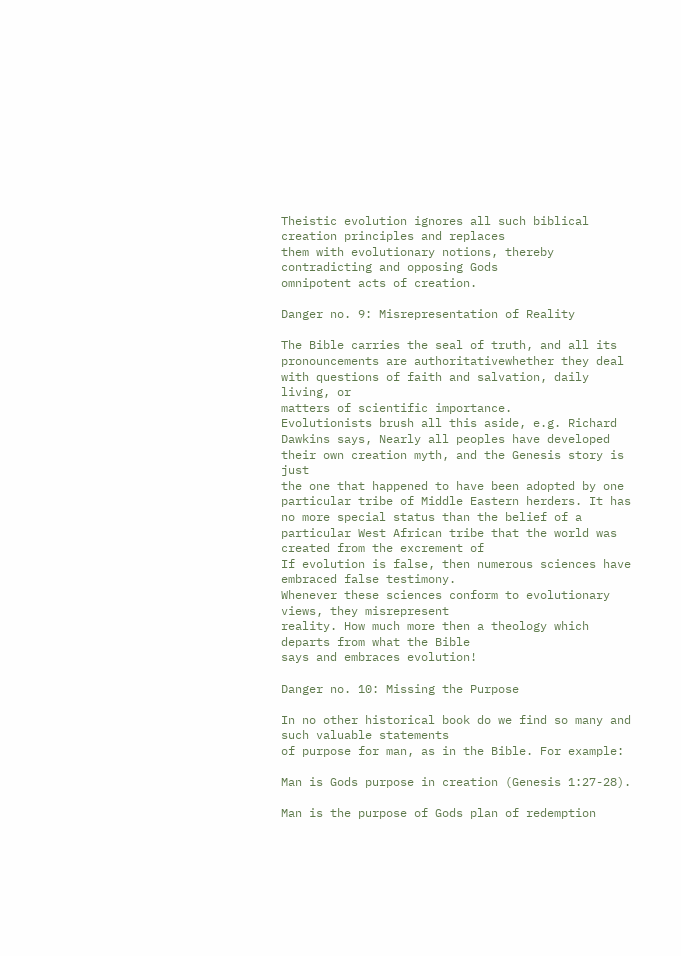Theistic evolution ignores all such biblical creation principles and replaces
them with evolutionary notions, thereby contradicting and opposing Gods
omnipotent acts of creation.

Danger no. 9: Misrepresentation of Reality

The Bible carries the seal of truth, and all its pronouncements are authoritativewhether they deal with questions of faith and salvation, daily living, or
matters of scientific importance.
Evolutionists brush all this aside, e.g. Richard Dawkins says, Nearly all peoples have developed their own creation myth, and the Genesis story is just
the one that happened to have been adopted by one particular tribe of Middle Eastern herders. It has no more special status than the belief of a particular West African tribe that the world was created from the excrement of
If evolution is false, then numerous sciences have embraced false testimony.
Whenever these sciences conform to evolutionary views, they misrepresent
reality. How much more then a theology which departs from what the Bible
says and embraces evolution!

Danger no. 10: Missing the Purpose

In no other historical book do we find so many and such valuable statements
of purpose for man, as in the Bible. For example:

Man is Gods purpose in creation (Genesis 1:27-28).

Man is the purpose of Gods plan of redemption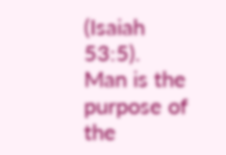(Isaiah 53:5).
Man is the purpose of the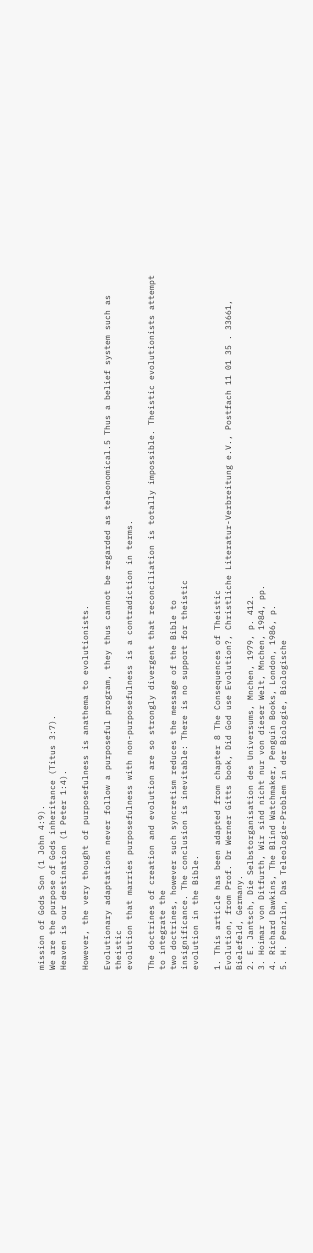mission of Gods Son (1 John 4:9).
We are the purpose of Gods inheritance (Titus 3:7).
Heaven is our destination (1 Peter 1:4).

However, the very thought of purposefulness is anathema to evolutionists.

Evolutionary adaptations never follow a purposeful program, they thus cannot be regarded as teleonomical.5 Thus a belief system such as theistic
evolution that marries purposefulness with non-purposefulness is a contradiction in terms.

The doctrines of creation and evolution are so strongly divergent that reconciliation is totally impossible. Theistic evolutionists attempt to integrate the
two doctrines, however such syncretism reduces the message of the Bible to
insignificance. The conclusion is inevitable: There is no support for theistic
evolution in the Bible.

1. This article has been adapted from chapter 8 The Consequences of Theistic
Evolution, from Prof. Dr Werner Gitts book, Did God use Evolution?, Christliche Literatur-Verbreitung e.V., Postfach 11 01 35 . 33661, Bielefeld, Germany.
2. E. Jantsch, Die Selbstorganisation des Universums, Mnchen, 1979, p. 412.
3. Hoimar von Ditfurth, Wir sind nicht nur von dieser Welt, Mnchen, 1984, pp.
4. Richard Dawkins, The Blind Watchmaker, Penguin Books, London, 1986, p.
5. H. Penzlin, Das Teleologie-Problem in der Biologie, Biologische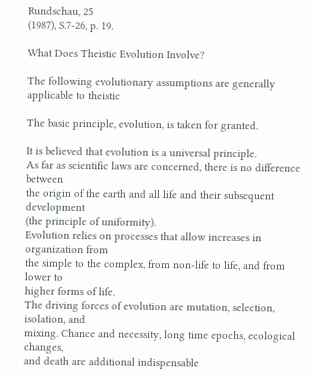Rundschau, 25
(1987), S.7-26, p. 19.

What Does Theistic Evolution Involve?

The following evolutionary assumptions are generally applicable to theistic

The basic principle, evolution, is taken for granted.

It is believed that evolution is a universal principle.
As far as scientific laws are concerned, there is no difference between
the origin of the earth and all life and their subsequent development
(the principle of uniformity).
Evolution relies on processes that allow increases in organization from
the simple to the complex, from non-life to life, and from lower to
higher forms of life.
The driving forces of evolution are mutation, selection, isolation, and
mixing. Chance and necessity, long time epochs, ecological changes,
and death are additional indispensable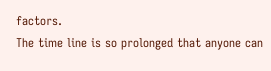factors.
The time line is so prolonged that anyone can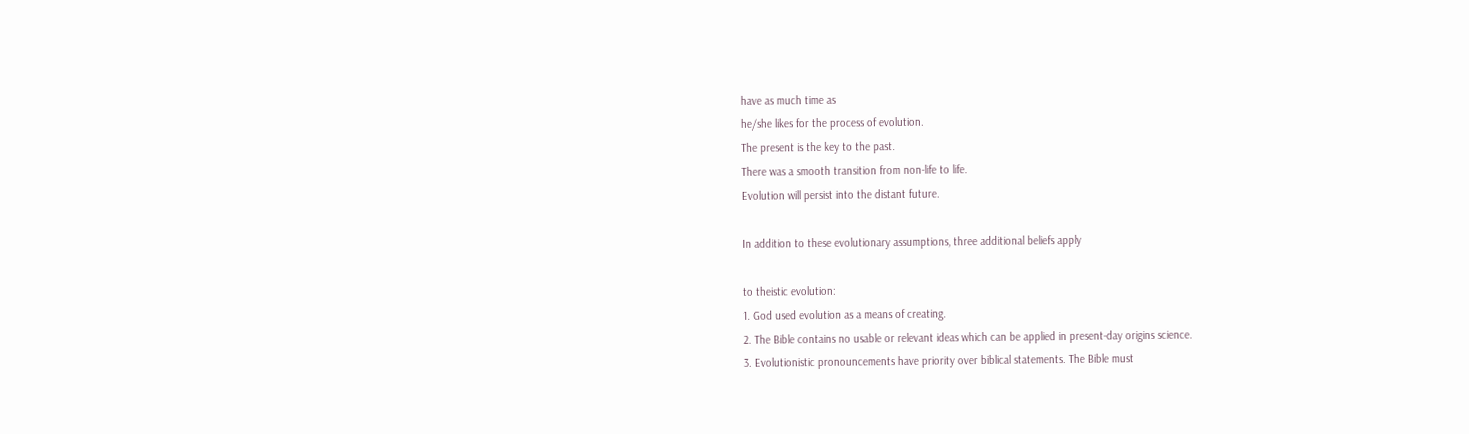have as much time as
he/she likes for the process of evolution.
The present is the key to the past.
There was a smooth transition from non-life to life.
Evolution will persist into the distant future.

In addition to these evolutionary assumptions, three additional beliefs apply

to theistic evolution:
1. God used evolution as a means of creating.
2. The Bible contains no usable or relevant ideas which can be applied in present-day origins science.
3. Evolutionistic pronouncements have priority over biblical statements. The Bible must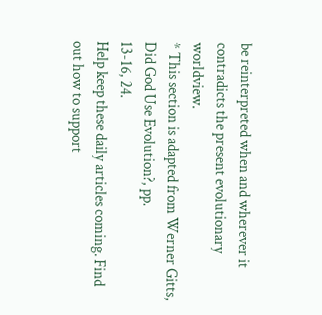be reinterpreted when and wherever it
contradicts the present evolutionary worldview.
* This section is adapted from Werner Gitts, Did God Use Evolution?, pp.
13-16, 24.
Help keep these daily articles coming. Find out how to support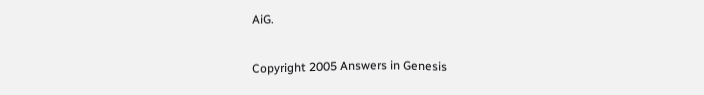AiG.

Copyright 2005 Answers in Genesis